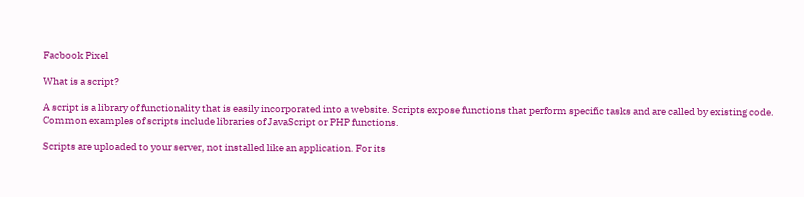Facbook Pixel

What is a script?

A script is a library of functionality that is easily incorporated into a website. Scripts expose functions that perform specific tasks and are called by existing code. Common examples of scripts include libraries of JavaScript or PHP functions.

Scripts are uploaded to your server, not installed like an application. For its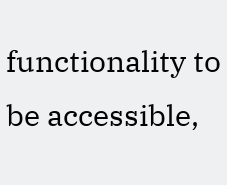functionality to be accessible,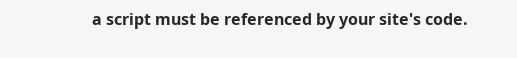a script must be referenced by your site's code.